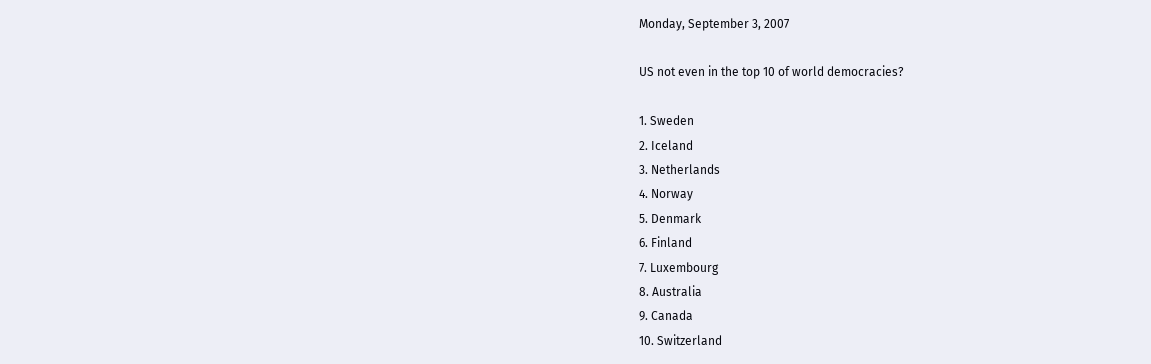Monday, September 3, 2007

US not even in the top 10 of world democracies?

1. Sweden
2. Iceland
3. Netherlands
4. Norway
5. Denmark
6. Finland
7. Luxembourg
8. Australia
9. Canada
10. Switzerland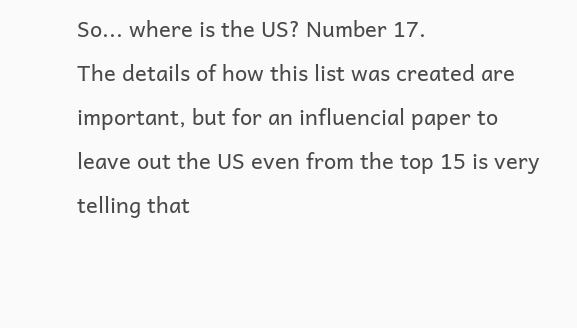So... where is the US? Number 17.
The details of how this list was created are important, but for an influencial paper to leave out the US even from the top 15 is very telling that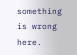something is wrong here.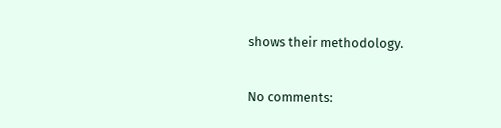shows their methodology.

No comments: